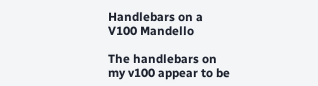Handlebars on a V100 Mandello

The handlebars on my v100 appear to be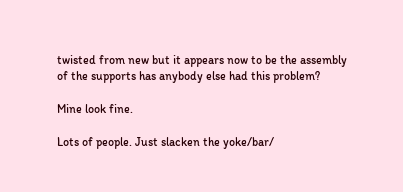twisted from new but it appears now to be the assembly of the supports has anybody else had this problem?

Mine look fine.

Lots of people. Just slacken the yoke/bar/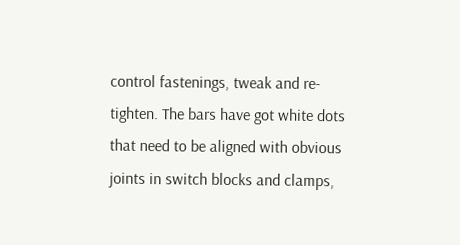control fastenings, tweak and re-tighten. The bars have got white dots that need to be aligned with obvious joints in switch blocks and clamps,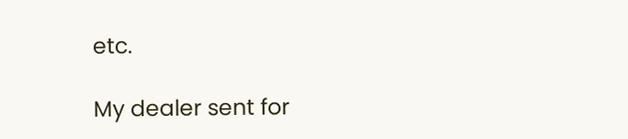etc.

My dealer sent for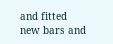and fitted new bars and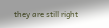they are still right